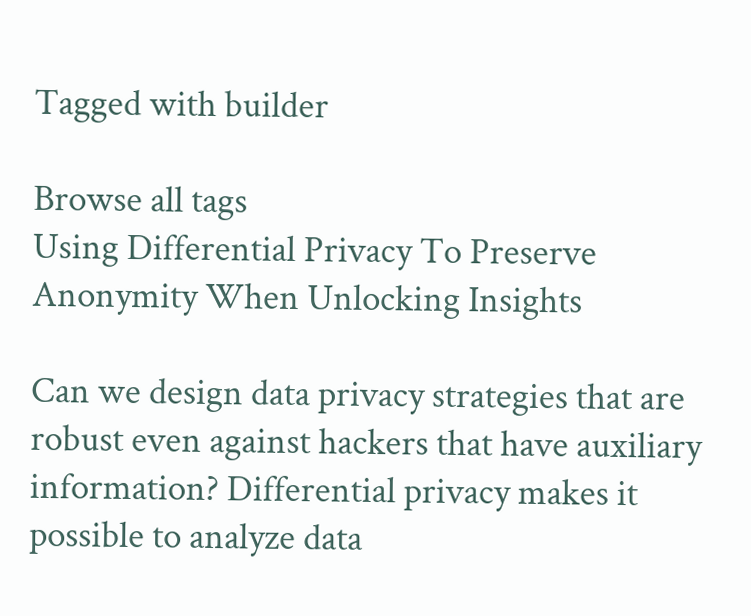Tagged with builder

Browse all tags
Using Differential Privacy To Preserve Anonymity When Unlocking Insights

Can we design data privacy strategies that are robust even against hackers that have auxiliary information? Differential privacy makes it possible to analyze data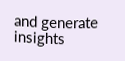and generate insights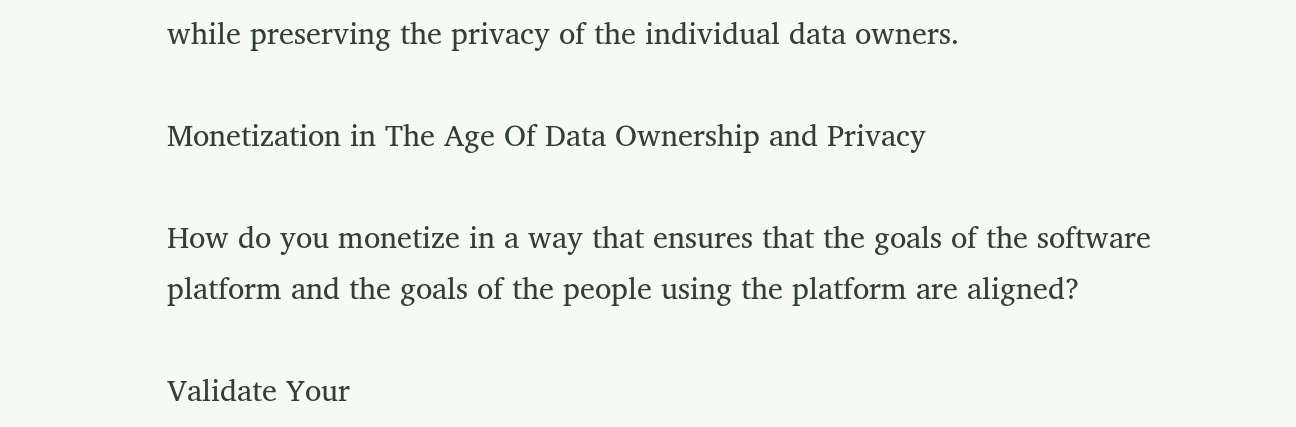while preserving the privacy of the individual data owners.

Monetization in The Age Of Data Ownership and Privacy

How do you monetize in a way that ensures that the goals of the software platform and the goals of the people using the platform are aligned?

Validate Your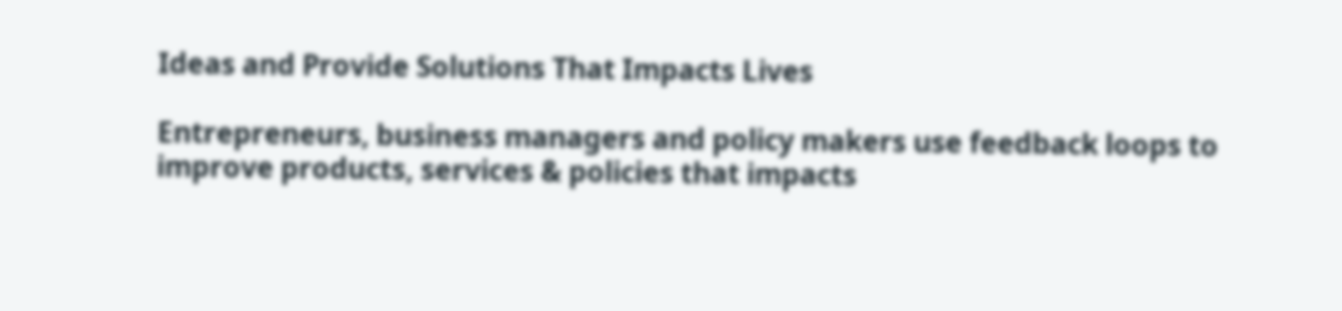Ideas and Provide Solutions That Impacts Lives

Entrepreneurs, business managers and policy makers use feedback loops to improve products, services & policies that impacts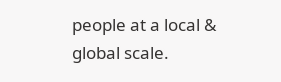people at a local & global scale.